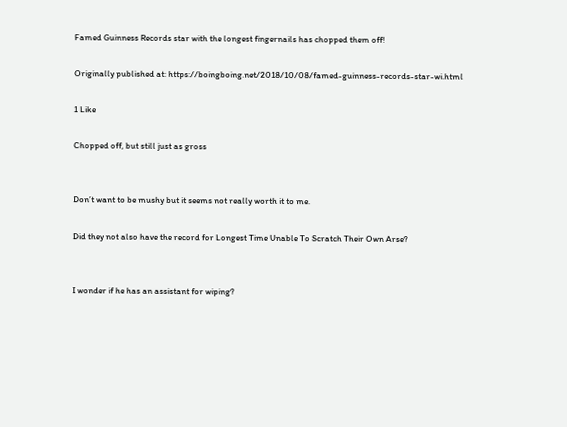Famed Guinness Records star with the longest fingernails has chopped them off!

Originally published at: https://boingboing.net/2018/10/08/famed-guinness-records-star-wi.html

1 Like

Chopped off, but still just as gross


Don’t want to be mushy but it seems not really worth it to me.

Did they not also have the record for Longest Time Unable To Scratch Their Own Arse?


I wonder if he has an assistant for wiping?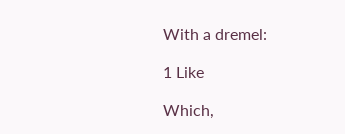With a dremel:

1 Like

Which,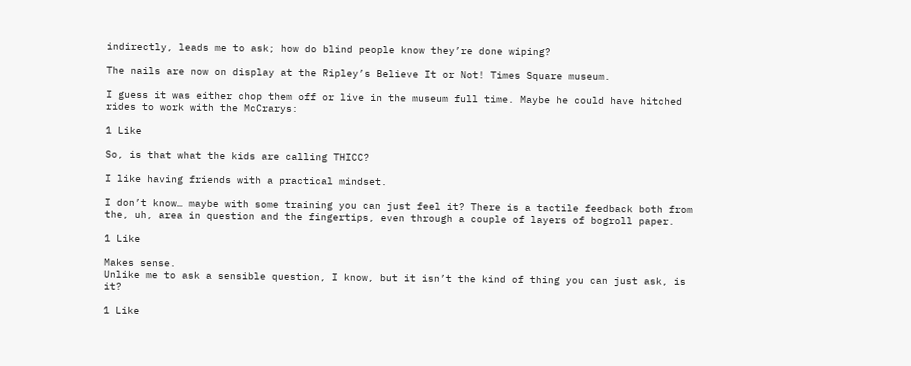indirectly, leads me to ask; how do blind people know they’re done wiping?

The nails are now on display at the Ripley’s Believe It or Not! Times Square museum.

I guess it was either chop them off or live in the museum full time. Maybe he could have hitched rides to work with the McCrarys:

1 Like

So, is that what the kids are calling THICC?

I like having friends with a practical mindset.

I don’t know… maybe with some training you can just feel it? There is a tactile feedback both from the, uh, area in question and the fingertips, even through a couple of layers of bogroll paper.

1 Like

Makes sense.
Unlike me to ask a sensible question, I know, but it isn’t the kind of thing you can just ask, is it?

1 Like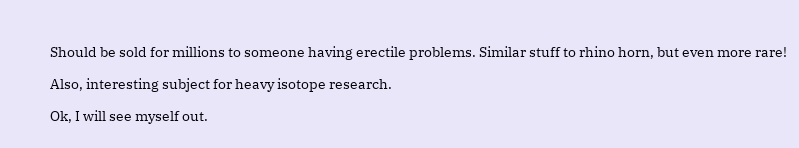Should be sold for millions to someone having erectile problems. Similar stuff to rhino horn, but even more rare!

Also, interesting subject for heavy isotope research.

Ok, I will see myself out.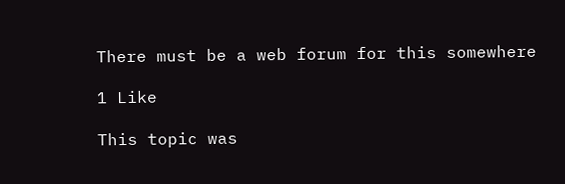There must be a web forum for this somewhere

1 Like

This topic was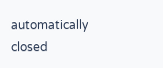automatically closed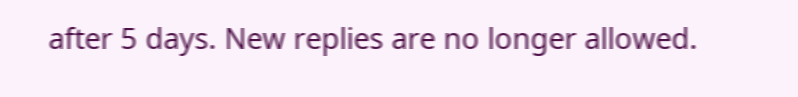after 5 days. New replies are no longer allowed.